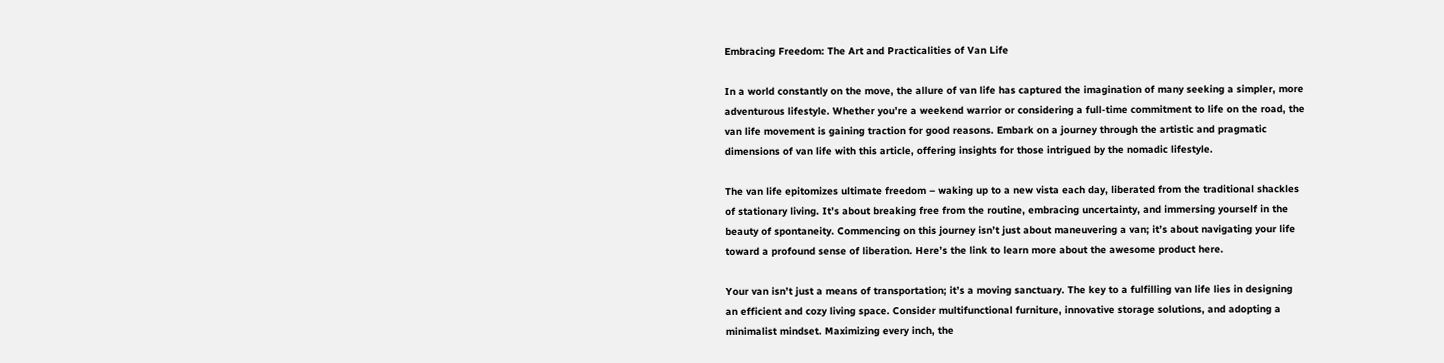Embracing Freedom: The Art and Practicalities of Van Life

In a world constantly on the move, the allure of van life has captured the imagination of many seeking a simpler, more adventurous lifestyle. Whether you’re a weekend warrior or considering a full-time commitment to life on the road, the van life movement is gaining traction for good reasons. Embark on a journey through the artistic and pragmatic dimensions of van life with this article, offering insights for those intrigued by the nomadic lifestyle.

The van life epitomizes ultimate freedom – waking up to a new vista each day, liberated from the traditional shackles of stationary living. It’s about breaking free from the routine, embracing uncertainty, and immersing yourself in the beauty of spontaneity. Commencing on this journey isn’t just about maneuvering a van; it’s about navigating your life toward a profound sense of liberation. Here’s the link to learn more about the awesome product here.

Your van isn’t just a means of transportation; it’s a moving sanctuary. The key to a fulfilling van life lies in designing an efficient and cozy living space. Consider multifunctional furniture, innovative storage solutions, and adopting a minimalist mindset. Maximizing every inch, the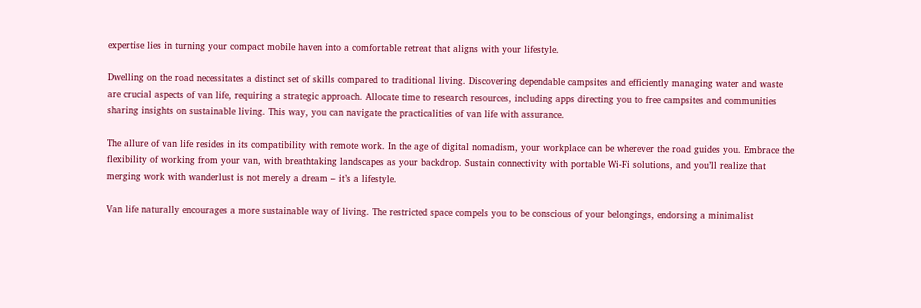expertise lies in turning your compact mobile haven into a comfortable retreat that aligns with your lifestyle.

Dwelling on the road necessitates a distinct set of skills compared to traditional living. Discovering dependable campsites and efficiently managing water and waste are crucial aspects of van life, requiring a strategic approach. Allocate time to research resources, including apps directing you to free campsites and communities sharing insights on sustainable living. This way, you can navigate the practicalities of van life with assurance.

The allure of van life resides in its compatibility with remote work. In the age of digital nomadism, your workplace can be wherever the road guides you. Embrace the flexibility of working from your van, with breathtaking landscapes as your backdrop. Sustain connectivity with portable Wi-Fi solutions, and you’ll realize that merging work with wanderlust is not merely a dream – it’s a lifestyle.

Van life naturally encourages a more sustainable way of living. The restricted space compels you to be conscious of your belongings, endorsing a minimalist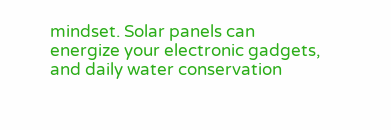mindset. Solar panels can energize your electronic gadgets, and daily water conservation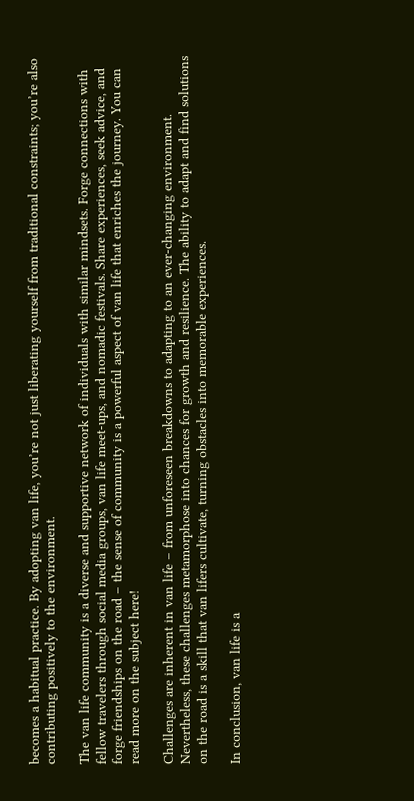becomes a habitual practice. By adopting van life, you’re not just liberating yourself from traditional constraints; you’re also contributing positively to the environment.

The van life community is a diverse and supportive network of individuals with similar mindsets. Forge connections with fellow travelers through social media groups, van life meet-ups, and nomadic festivals. Share experiences, seek advice, and forge friendships on the road – the sense of community is a powerful aspect of van life that enriches the journey. You can read more on the subject here!

Challenges are inherent in van life – from unforeseen breakdowns to adapting to an ever-changing environment. Nevertheless, these challenges metamorphose into chances for growth and resilience. The ability to adapt and find solutions on the road is a skill that van lifers cultivate, turning obstacles into memorable experiences.

In conclusion, van life is a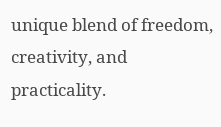unique blend of freedom, creativity, and practicality.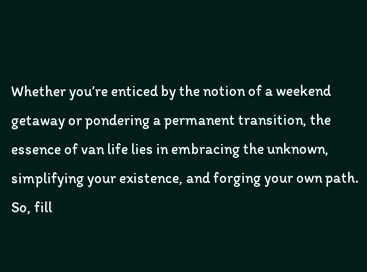Whether you’re enticed by the notion of a weekend getaway or pondering a permanent transition, the essence of van life lies in embracing the unknown, simplifying your existence, and forging your own path. So, fill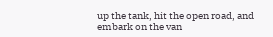up the tank, hit the open road, and embark on the van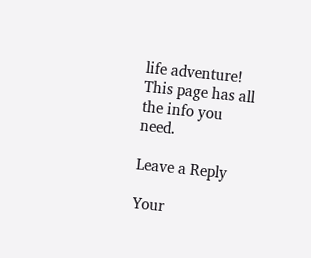life adventure! This page has all the info you need.

Leave a Reply

Your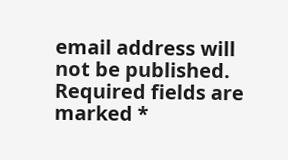email address will not be published. Required fields are marked *